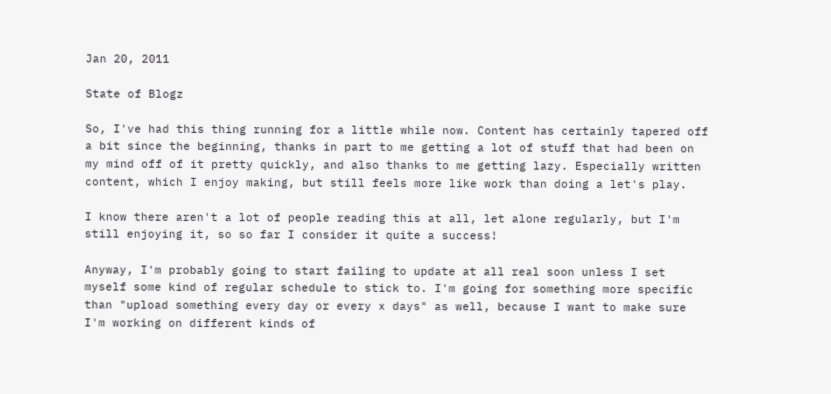Jan 20, 2011

State of Blogz

So, I've had this thing running for a little while now. Content has certainly tapered off a bit since the beginning, thanks in part to me getting a lot of stuff that had been on my mind off of it pretty quickly, and also thanks to me getting lazy. Especially written content, which I enjoy making, but still feels more like work than doing a let's play.

I know there aren't a lot of people reading this at all, let alone regularly, but I'm still enjoying it, so so far I consider it quite a success!

Anyway, I'm probably going to start failing to update at all real soon unless I set myself some kind of regular schedule to stick to. I'm going for something more specific than "upload something every day or every x days" as well, because I want to make sure I'm working on different kinds of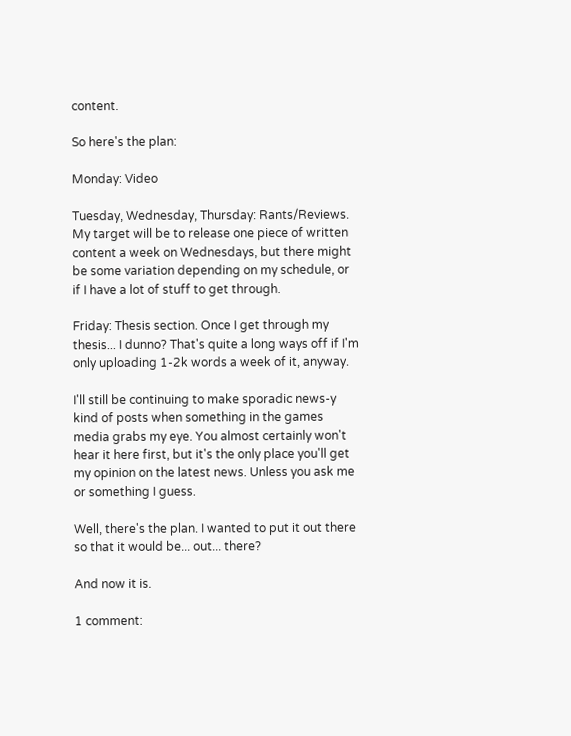content.

So here's the plan:

Monday: Video

Tuesday, Wednesday, Thursday: Rants/Reviews. My target will be to release one piece of written content a week on Wednesdays, but there might be some variation depending on my schedule, or if I have a lot of stuff to get through.

Friday: Thesis section. Once I get through my thesis... I dunno? That's quite a long ways off if I'm only uploading 1-2k words a week of it, anyway.

I'll still be continuing to make sporadic news-y kind of posts when something in the games media grabs my eye. You almost certainly won't hear it here first, but it's the only place you'll get my opinion on the latest news. Unless you ask me or something I guess.

Well, there's the plan. I wanted to put it out there so that it would be... out... there?

And now it is.

1 comment: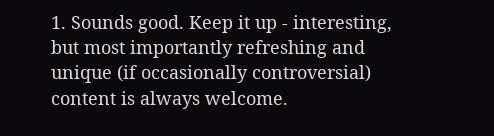1. Sounds good. Keep it up - interesting, but most importantly refreshing and unique (if occasionally controversial) content is always welcome.